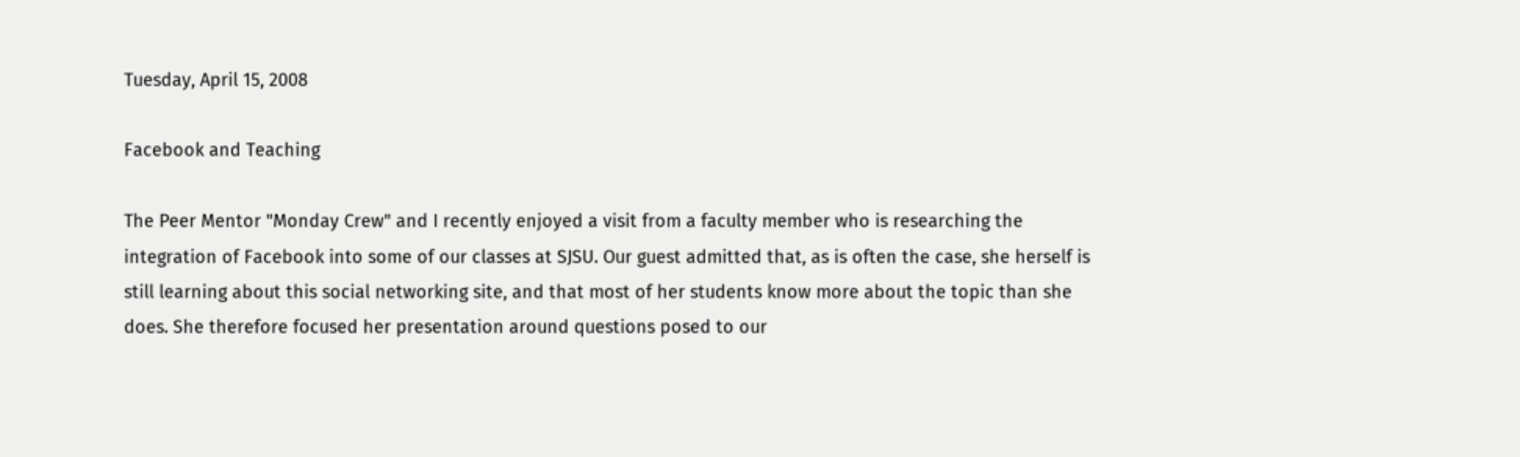Tuesday, April 15, 2008

Facebook and Teaching

The Peer Mentor "Monday Crew" and I recently enjoyed a visit from a faculty member who is researching the integration of Facebook into some of our classes at SJSU. Our guest admitted that, as is often the case, she herself is still learning about this social networking site, and that most of her students know more about the topic than she does. She therefore focused her presentation around questions posed to our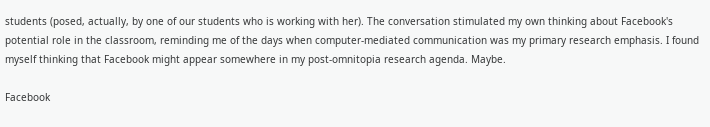students (posed, actually, by one of our students who is working with her). The conversation stimulated my own thinking about Facebook's potential role in the classroom, reminding me of the days when computer-mediated communication was my primary research emphasis. I found myself thinking that Facebook might appear somewhere in my post-omnitopia research agenda. Maybe.

Facebook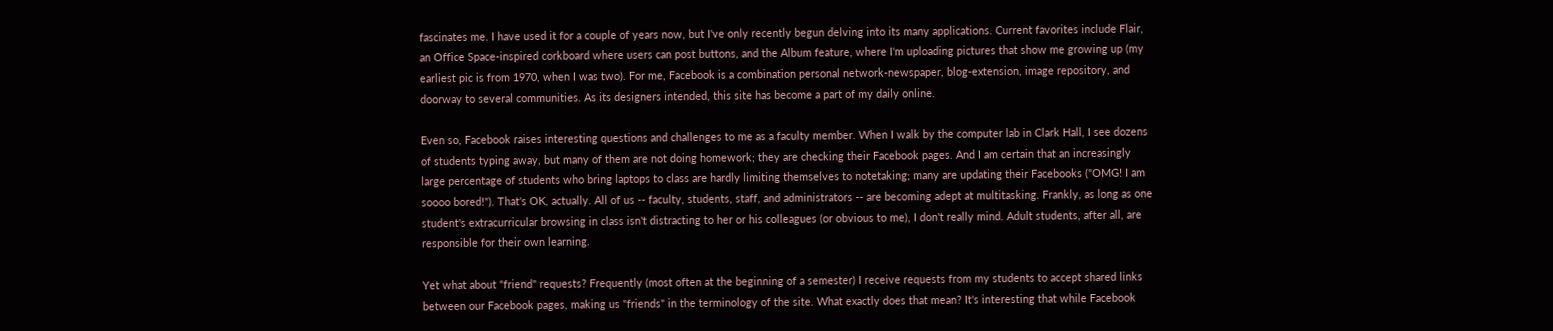fascinates me. I have used it for a couple of years now, but I've only recently begun delving into its many applications. Current favorites include Flair, an Office Space-inspired corkboard where users can post buttons, and the Album feature, where I'm uploading pictures that show me growing up (my earliest pic is from 1970, when I was two). For me, Facebook is a combination personal network-newspaper, blog-extension, image repository, and doorway to several communities. As its designers intended, this site has become a part of my daily online.

Even so, Facebook raises interesting questions and challenges to me as a faculty member. When I walk by the computer lab in Clark Hall, I see dozens of students typing away, but many of them are not doing homework; they are checking their Facebook pages. And I am certain that an increasingly large percentage of students who bring laptops to class are hardly limiting themselves to notetaking; many are updating their Facebooks ("OMG! I am soooo bored!"). That's OK, actually. All of us -- faculty, students, staff, and administrators -- are becoming adept at multitasking. Frankly, as long as one student's extracurricular browsing in class isn't distracting to her or his colleagues (or obvious to me), I don't really mind. Adult students, after all, are responsible for their own learning.

Yet what about "friend" requests? Frequently (most often at the beginning of a semester) I receive requests from my students to accept shared links between our Facebook pages, making us "friends" in the terminology of the site. What exactly does that mean? It's interesting that while Facebook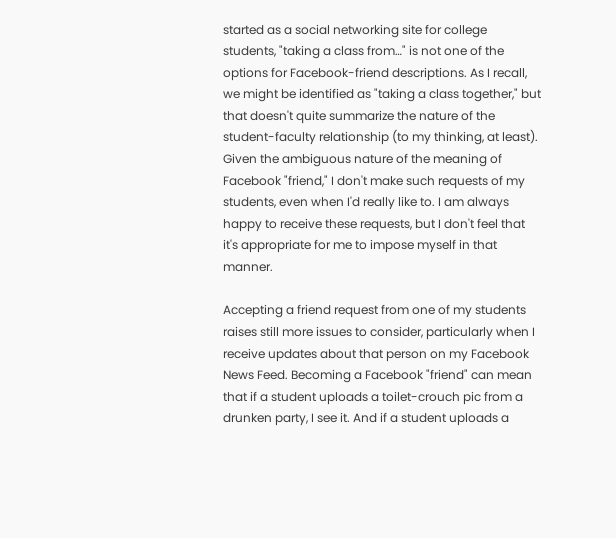started as a social networking site for college students, "taking a class from…" is not one of the options for Facebook-friend descriptions. As I recall, we might be identified as "taking a class together," but that doesn't quite summarize the nature of the student-faculty relationship (to my thinking, at least). Given the ambiguous nature of the meaning of Facebook "friend," I don't make such requests of my students, even when I'd really like to. I am always happy to receive these requests, but I don't feel that it's appropriate for me to impose myself in that manner.

Accepting a friend request from one of my students raises still more issues to consider, particularly when I receive updates about that person on my Facebook News Feed. Becoming a Facebook "friend" can mean that if a student uploads a toilet-crouch pic from a drunken party, I see it. And if a student uploads a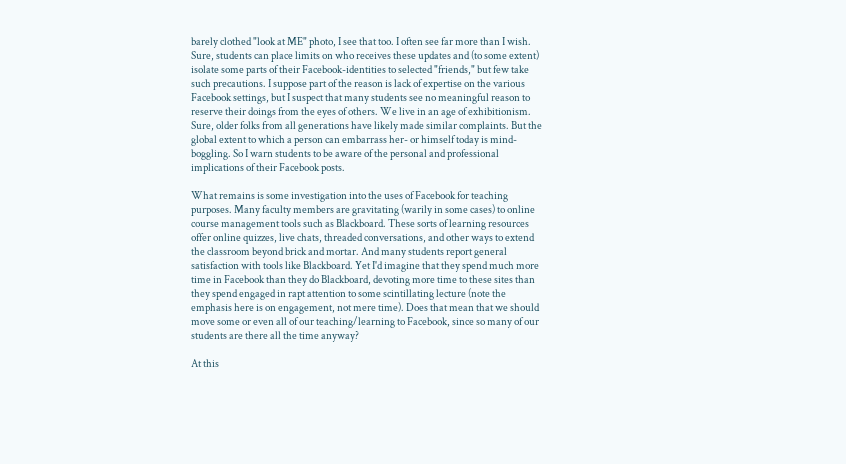barely clothed "look at ME" photo, I see that too. I often see far more than I wish. Sure, students can place limits on who receives these updates and (to some extent) isolate some parts of their Facebook-identities to selected "friends," but few take such precautions. I suppose part of the reason is lack of expertise on the various Facebook settings, but I suspect that many students see no meaningful reason to reserve their doings from the eyes of others. We live in an age of exhibitionism. Sure, older folks from all generations have likely made similar complaints. But the global extent to which a person can embarrass her- or himself today is mind-boggling. So I warn students to be aware of the personal and professional implications of their Facebook posts.

What remains is some investigation into the uses of Facebook for teaching purposes. Many faculty members are gravitating (warily in some cases) to online course management tools such as Blackboard. These sorts of learning resources offer online quizzes, live chats, threaded conversations, and other ways to extend the classroom beyond brick and mortar. And many students report general satisfaction with tools like Blackboard. Yet I'd imagine that they spend much more time in Facebook than they do Blackboard, devoting more time to these sites than they spend engaged in rapt attention to some scintillating lecture (note the emphasis here is on engagement, not mere time). Does that mean that we should move some or even all of our teaching/learning to Facebook, since so many of our students are there all the time anyway?

At this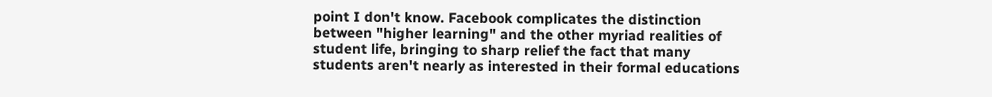point I don't know. Facebook complicates the distinction between "higher learning" and the other myriad realities of student life, bringing to sharp relief the fact that many students aren't nearly as interested in their formal educations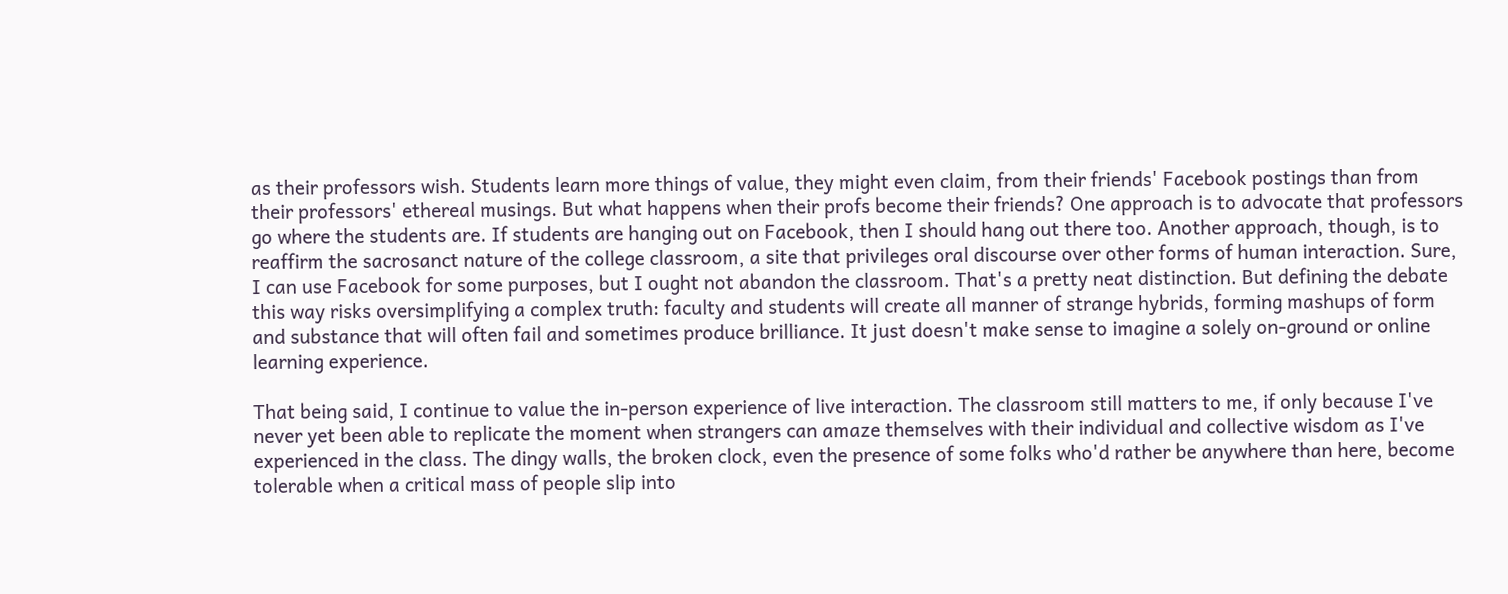as their professors wish. Students learn more things of value, they might even claim, from their friends' Facebook postings than from their professors' ethereal musings. But what happens when their profs become their friends? One approach is to advocate that professors go where the students are. If students are hanging out on Facebook, then I should hang out there too. Another approach, though, is to reaffirm the sacrosanct nature of the college classroom, a site that privileges oral discourse over other forms of human interaction. Sure, I can use Facebook for some purposes, but I ought not abandon the classroom. That's a pretty neat distinction. But defining the debate this way risks oversimplifying a complex truth: faculty and students will create all manner of strange hybrids, forming mashups of form and substance that will often fail and sometimes produce brilliance. It just doesn't make sense to imagine a solely on-ground or online learning experience.

That being said, I continue to value the in-person experience of live interaction. The classroom still matters to me, if only because I've never yet been able to replicate the moment when strangers can amaze themselves with their individual and collective wisdom as I've experienced in the class. The dingy walls, the broken clock, even the presence of some folks who'd rather be anywhere than here, become tolerable when a critical mass of people slip into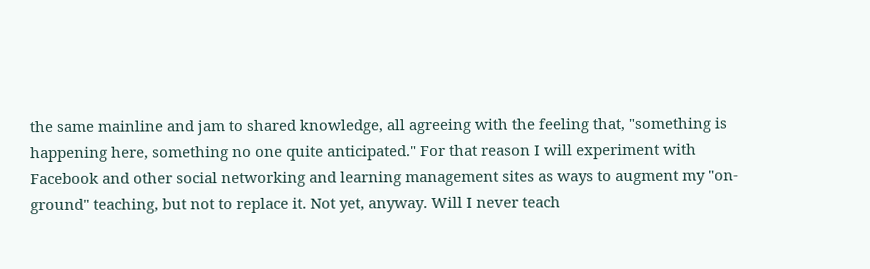the same mainline and jam to shared knowledge, all agreeing with the feeling that, "something is happening here, something no one quite anticipated." For that reason I will experiment with Facebook and other social networking and learning management sites as ways to augment my "on-ground" teaching, but not to replace it. Not yet, anyway. Will I never teach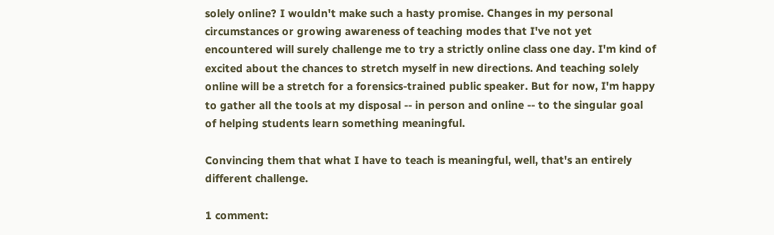solely online? I wouldn't make such a hasty promise. Changes in my personal circumstances or growing awareness of teaching modes that I've not yet encountered will surely challenge me to try a strictly online class one day. I'm kind of excited about the chances to stretch myself in new directions. And teaching solely online will be a stretch for a forensics-trained public speaker. But for now, I'm happy to gather all the tools at my disposal -- in person and online -- to the singular goal of helping students learn something meaningful.

Convincing them that what I have to teach is meaningful, well, that's an entirely different challenge.

1 comment: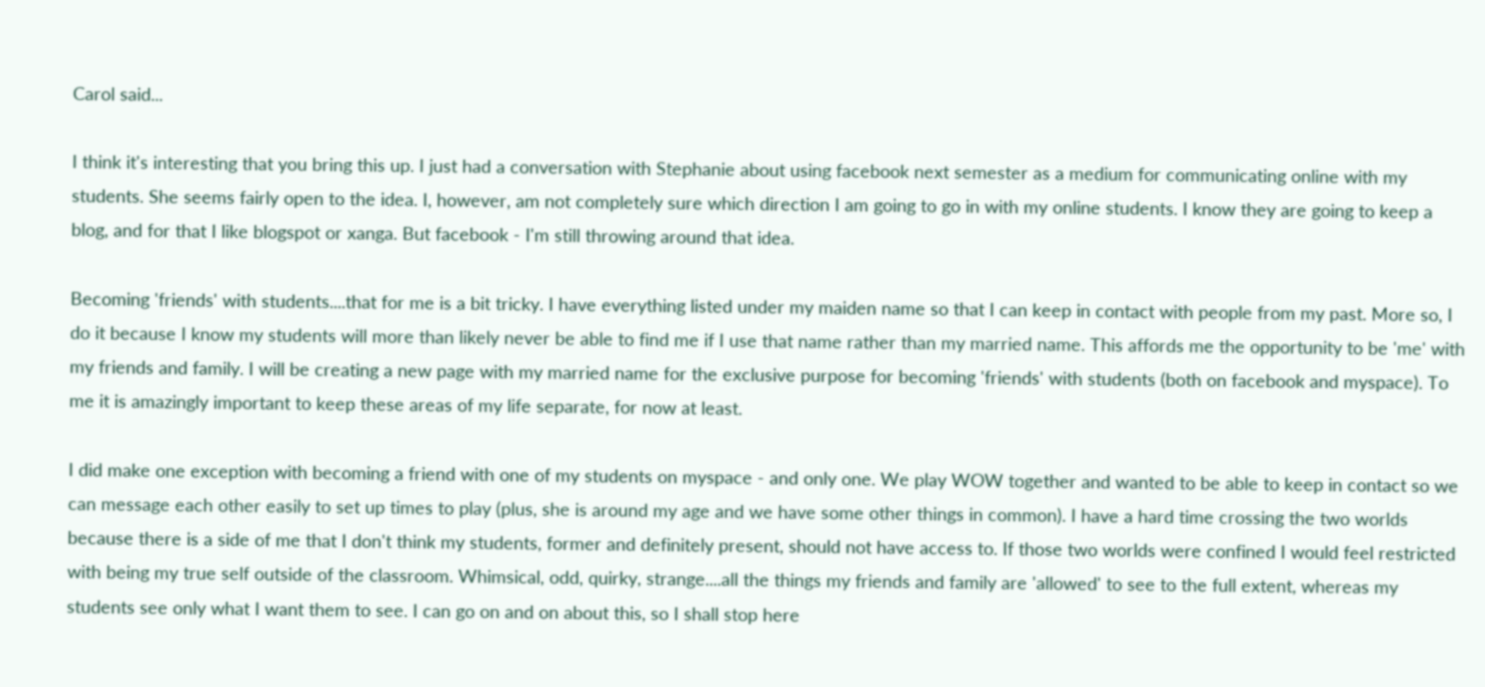Carol said...

I think it's interesting that you bring this up. I just had a conversation with Stephanie about using facebook next semester as a medium for communicating online with my students. She seems fairly open to the idea. I, however, am not completely sure which direction I am going to go in with my online students. I know they are going to keep a blog, and for that I like blogspot or xanga. But facebook - I'm still throwing around that idea.

Becoming 'friends' with students....that for me is a bit tricky. I have everything listed under my maiden name so that I can keep in contact with people from my past. More so, I do it because I know my students will more than likely never be able to find me if I use that name rather than my married name. This affords me the opportunity to be 'me' with my friends and family. I will be creating a new page with my married name for the exclusive purpose for becoming 'friends' with students (both on facebook and myspace). To me it is amazingly important to keep these areas of my life separate, for now at least.

I did make one exception with becoming a friend with one of my students on myspace - and only one. We play WOW together and wanted to be able to keep in contact so we can message each other easily to set up times to play (plus, she is around my age and we have some other things in common). I have a hard time crossing the two worlds because there is a side of me that I don't think my students, former and definitely present, should not have access to. If those two worlds were confined I would feel restricted with being my true self outside of the classroom. Whimsical, odd, quirky, strange....all the things my friends and family are 'allowed' to see to the full extent, whereas my students see only what I want them to see. I can go on and on about this, so I shall stop here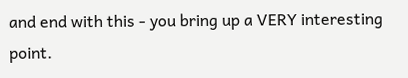and end with this - you bring up a VERY interesting point.